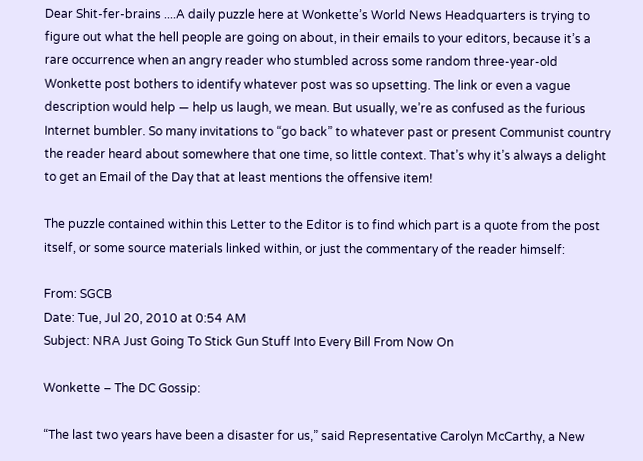Dear Shit-fer-brains ....A daily puzzle here at Wonkette’s World News Headquarters is trying to figure out what the hell people are going on about, in their emails to your editors, because it’s a rare occurrence when an angry reader who stumbled across some random three-year-old Wonkette post bothers to identify whatever post was so upsetting. The link or even a vague description would help — help us laugh, we mean. But usually, we’re as confused as the furious Internet bumbler. So many invitations to “go back” to whatever past or present Communist country the reader heard about somewhere that one time, so little context. That’s why it’s always a delight to get an Email of the Day that at least mentions the offensive item!

The puzzle contained within this Letter to the Editor is to find which part is a quote from the post itself, or some source materials linked within, or just the commentary of the reader himself:

From: SGCB
Date: Tue, Jul 20, 2010 at 0:54 AM
Subject: NRA Just Going To Stick Gun Stuff Into Every Bill From Now On

Wonkette – The DC Gossip:

“The last two years have been a disaster for us,” said Representative Carolyn McCarthy, a New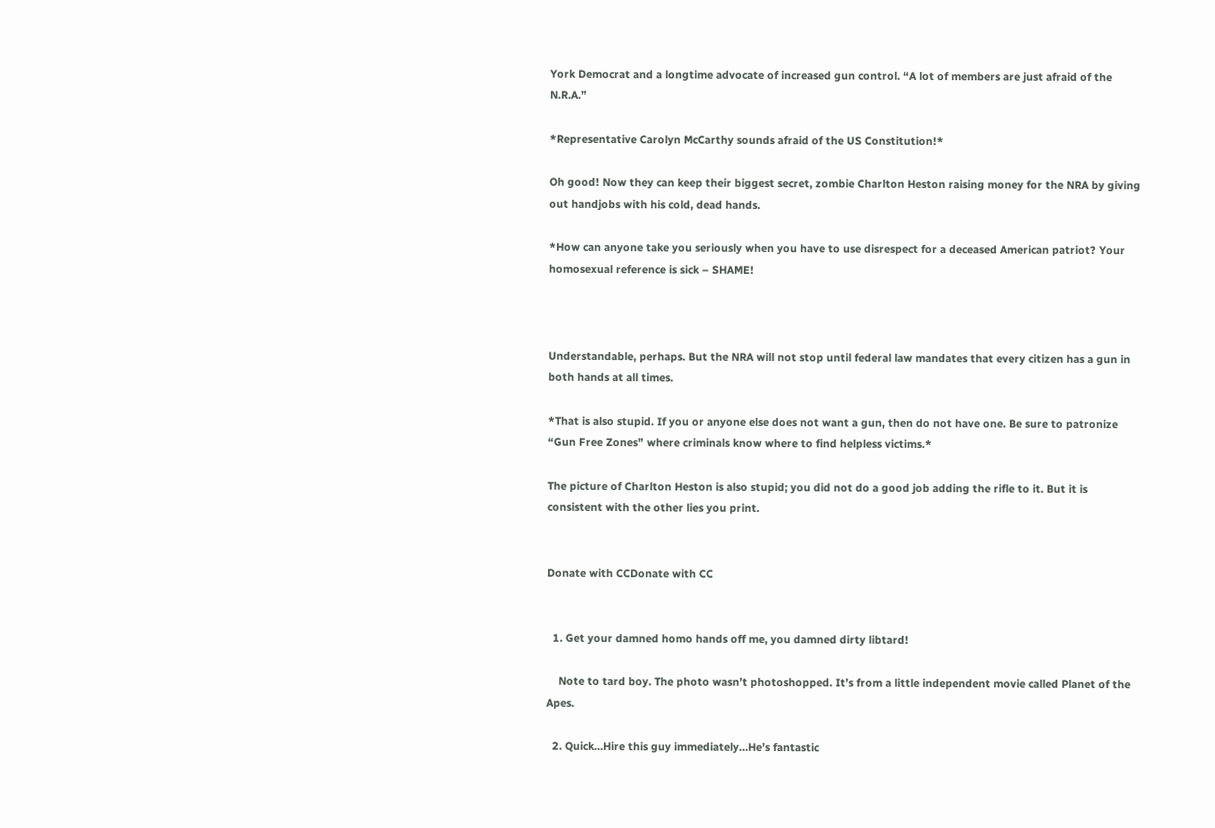York Democrat and a longtime advocate of increased gun control. “A lot of members are just afraid of the N.R.A.”

*Representative Carolyn McCarthy sounds afraid of the US Constitution!*

Oh good! Now they can keep their biggest secret, zombie Charlton Heston raising money for the NRA by giving out handjobs with his cold, dead hands.

*How can anyone take you seriously when you have to use disrespect for a deceased American patriot? Your homosexual reference is sick – SHAME!



Understandable, perhaps. But the NRA will not stop until federal law mandates that every citizen has a gun in both hands at all times.

*That is also stupid. If you or anyone else does not want a gun, then do not have one. Be sure to patronize “Gun Free Zones” where criminals know where to find helpless victims.*

The picture of Charlton Heston is also stupid; you did not do a good job adding the rifle to it. But it is consistent with the other lies you print.


Donate with CCDonate with CC


  1. Get your damned homo hands off me, you damned dirty libtard!

    Note to tard boy. The photo wasn’t photoshopped. It’s from a little independent movie called Planet of the Apes.

  2. Quick…Hire this guy immediately…He’s fantastic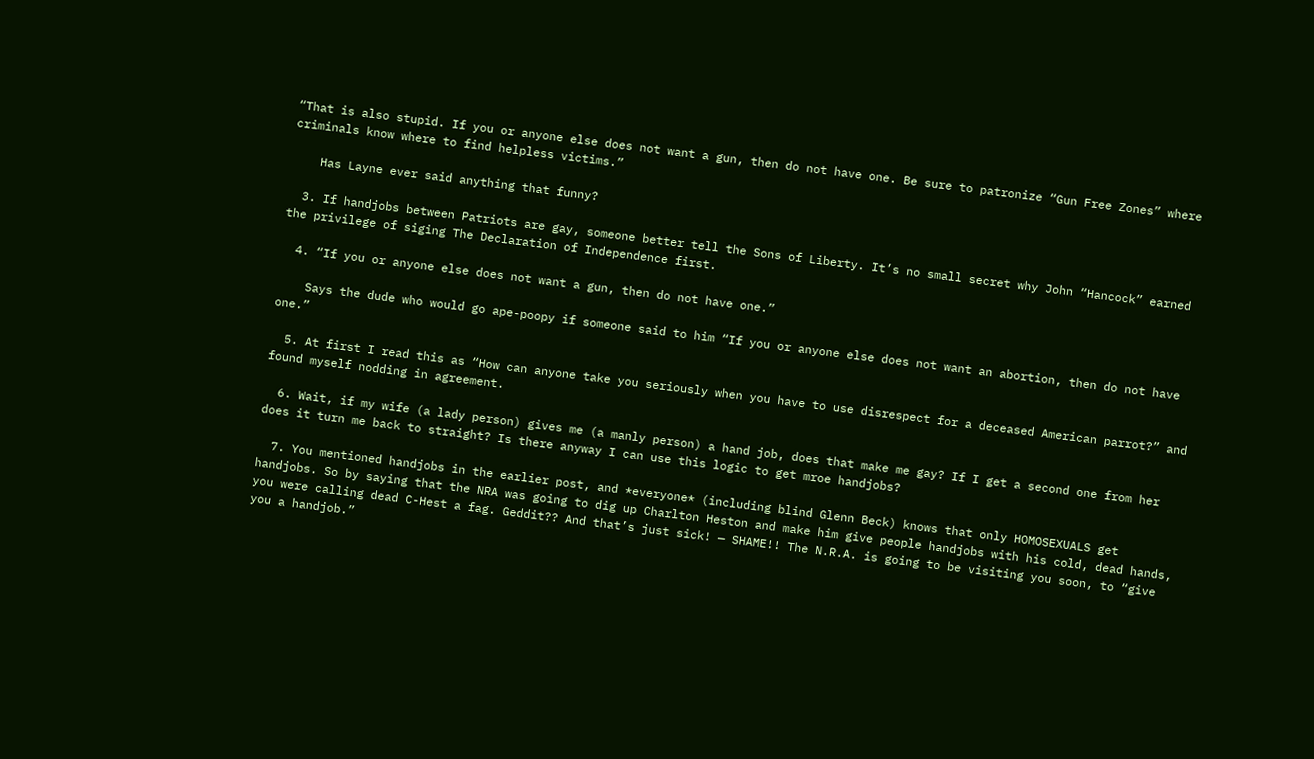“That is also stupid. If you or anyone else does not want a gun, then do not have one. Be sure to patronize “Gun Free Zones” where criminals know where to find helpless victims.”

    Has Layne ever said anything that funny?

  3. If handjobs between Patriots are gay, someone better tell the Sons of Liberty. It’s no small secret why John “Hancock” earned the privilege of siging The Declaration of Independence first.

  4. “If you or anyone else does not want a gun, then do not have one.”

    Says the dude who would go ape-poopy if someone said to him “If you or anyone else does not want an abortion, then do not have one.”

  5. At first I read this as “How can anyone take you seriously when you have to use disrespect for a deceased American parrot?” and found myself nodding in agreement.

  6. Wait, if my wife (a lady person) gives me (a manly person) a hand job, does that make me gay? If I get a second one from her does it turn me back to straight? Is there anyway I can use this logic to get mroe handjobs?

  7. You mentioned handjobs in the earlier post, and *everyone* (including blind Glenn Beck) knows that only HOMOSEXUALS get handjobs. So by saying that the NRA was going to dig up Charlton Heston and make him give people handjobs with his cold, dead hands, you were calling dead C-Hest a fag. Geddit?? And that’s just sick! — SHAME!! The N.R.A. is going to be visiting you soon, to “give you a handjob.”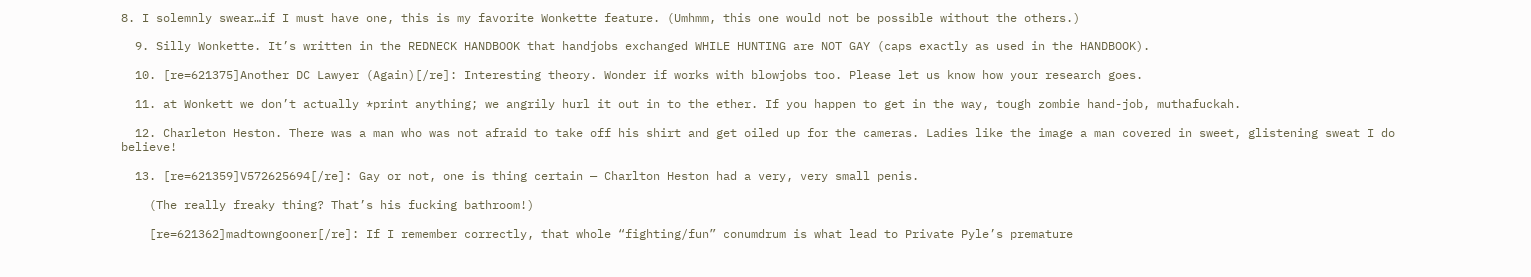8. I solemnly swear…if I must have one, this is my favorite Wonkette feature. (Umhmm, this one would not be possible without the others.)

  9. Silly Wonkette. It’s written in the REDNECK HANDBOOK that handjobs exchanged WHILE HUNTING are NOT GAY (caps exactly as used in the HANDBOOK).

  10. [re=621375]Another DC Lawyer (Again)[/re]: Interesting theory. Wonder if works with blowjobs too. Please let us know how your research goes.

  11. at Wonkett we don’t actually *print anything; we angrily hurl it out in to the ether. If you happen to get in the way, tough zombie hand-job, muthafuckah.

  12. Charleton Heston. There was a man who was not afraid to take off his shirt and get oiled up for the cameras. Ladies like the image a man covered in sweet, glistening sweat I do believe!

  13. [re=621359]V572625694[/re]: Gay or not, one is thing certain — Charlton Heston had a very, very small penis.

    (The really freaky thing? That’s his fucking bathroom!)

    [re=621362]madtowngooner[/re]: If I remember correctly, that whole “fighting/fun” conumdrum is what lead to Private Pyle’s premature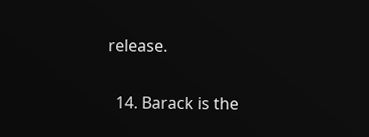release.

  14. Barack is the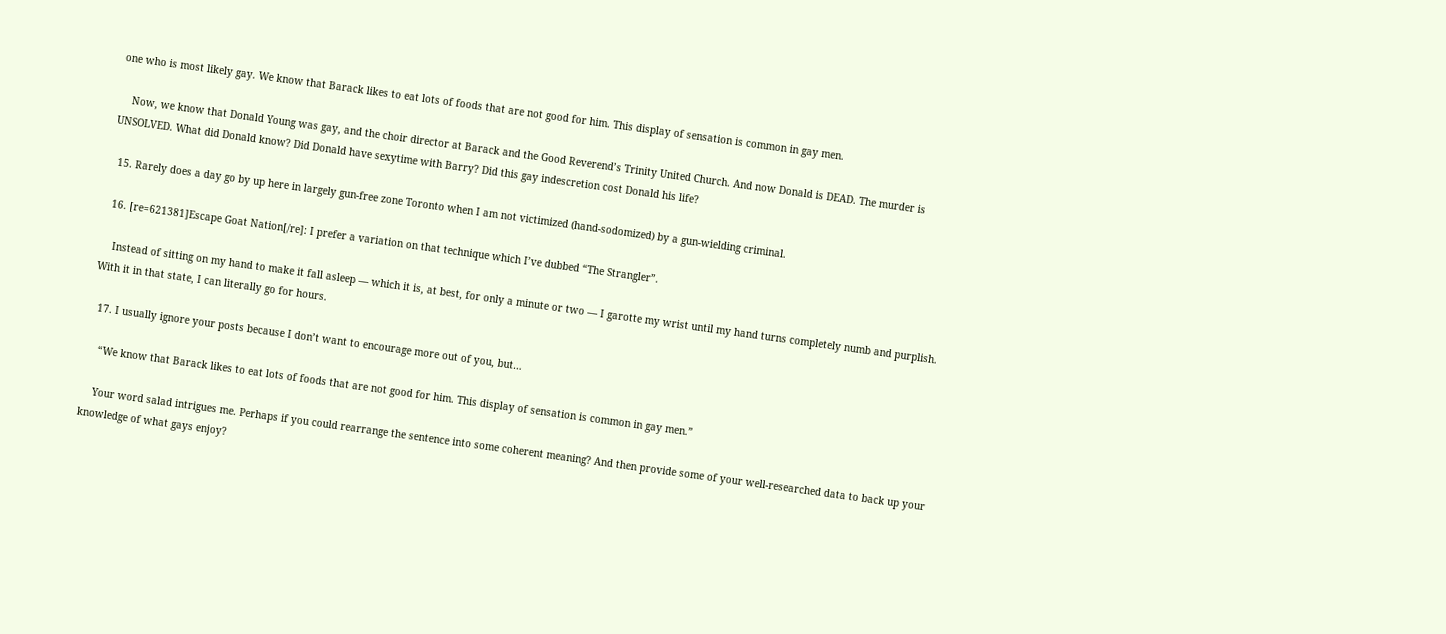one who is most likely gay. We know that Barack likes to eat lots of foods that are not good for him. This display of sensation is common in gay men.

    Now, we know that Donald Young was gay, and the choir director at Barack and the Good Reverend’s Trinity United Church. And now Donald is DEAD. The murder is UNSOLVED. What did Donald know? Did Donald have sexytime with Barry? Did this gay indescretion cost Donald his life?

  15. Rarely does a day go by up here in largely gun-free zone Toronto when I am not victimized (hand-sodomized) by a gun-wielding criminal.

  16. [re=621381]Escape Goat Nation[/re]: I prefer a variation on that technique which I’ve dubbed “The Strangler”.

    Instead of sitting on my hand to make it fall asleep — which it is, at best, for only a minute or two — I garotte my wrist until my hand turns completely numb and purplish. With it in that state, I can literally go for hours.

  17. I usually ignore your posts because I don’t want to encourage more out of you, but…

    “We know that Barack likes to eat lots of foods that are not good for him. This display of sensation is common in gay men.”

    Your word salad intrigues me. Perhaps if you could rearrange the sentence into some coherent meaning? And then provide some of your well-researched data to back up your knowledge of what gays enjoy?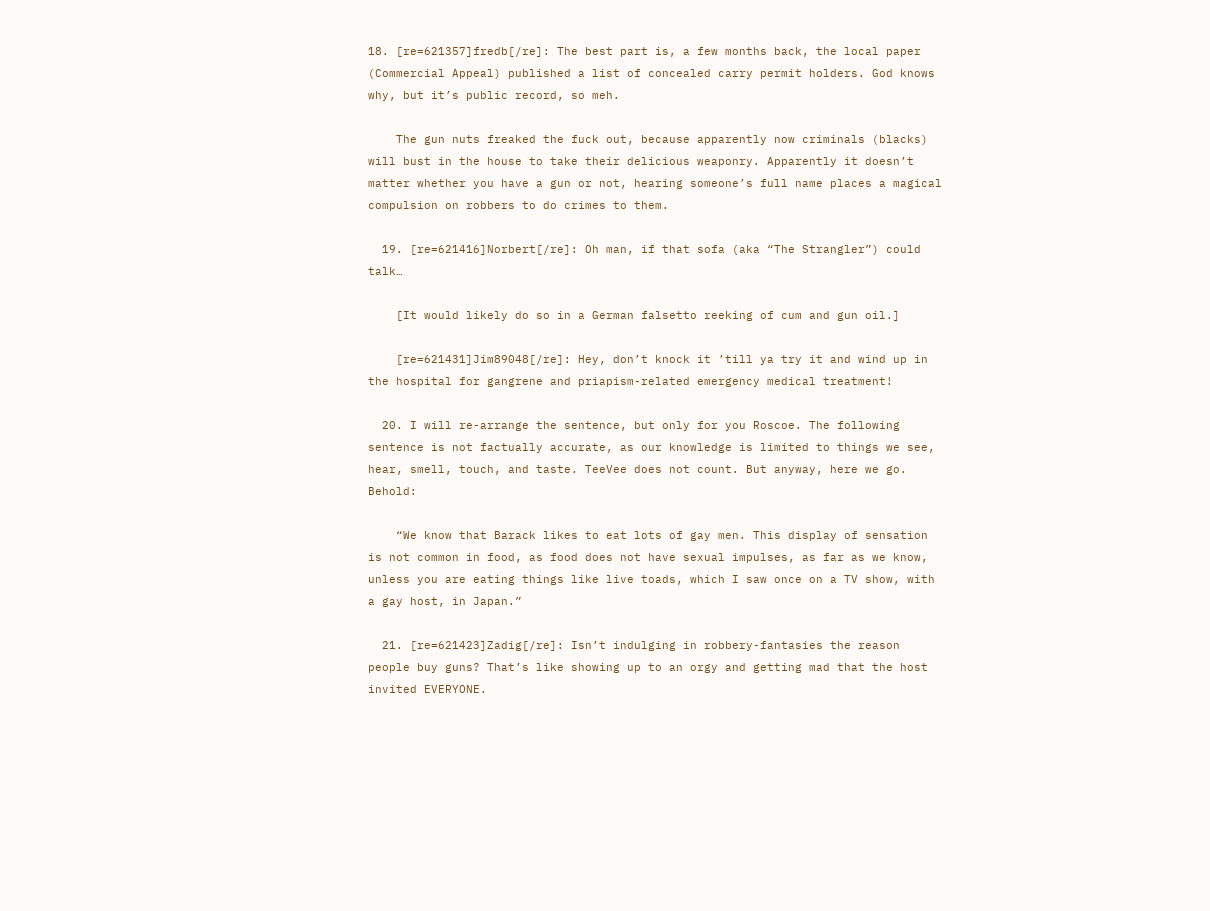18. [re=621357]fredb[/re]: The best part is, a few months back, the local paper (Commercial Appeal) published a list of concealed carry permit holders. God knows why, but it’s public record, so meh.

    The gun nuts freaked the fuck out, because apparently now criminals (blacks) will bust in the house to take their delicious weaponry. Apparently it doesn’t matter whether you have a gun or not, hearing someone’s full name places a magical compulsion on robbers to do crimes to them.

  19. [re=621416]Norbert[/re]: Oh man, if that sofa (aka “The Strangler”) could talk…

    [It would likely do so in a German falsetto reeking of cum and gun oil.]

    [re=621431]Jim89048[/re]: Hey, don’t knock it ’till ya try it and wind up in the hospital for gangrene and priapism-related emergency medical treatment!

  20. I will re-arrange the sentence, but only for you Roscoe. The following sentence is not factually accurate, as our knowledge is limited to things we see, hear, smell, touch, and taste. TeeVee does not count. But anyway, here we go. Behold:

    “We know that Barack likes to eat lots of gay men. This display of sensation is not common in food, as food does not have sexual impulses, as far as we know, unless you are eating things like live toads, which I saw once on a TV show, with a gay host, in Japan.”

  21. [re=621423]Zadig[/re]: Isn’t indulging in robbery-fantasies the reason people buy guns? That’s like showing up to an orgy and getting mad that the host invited EVERYONE.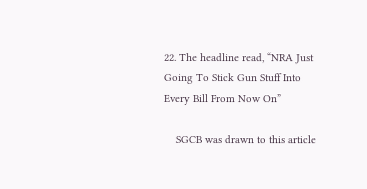22. The headline read, “NRA Just Going To Stick Gun Stuff Into Every Bill From Now On”

    SGCB was drawn to this article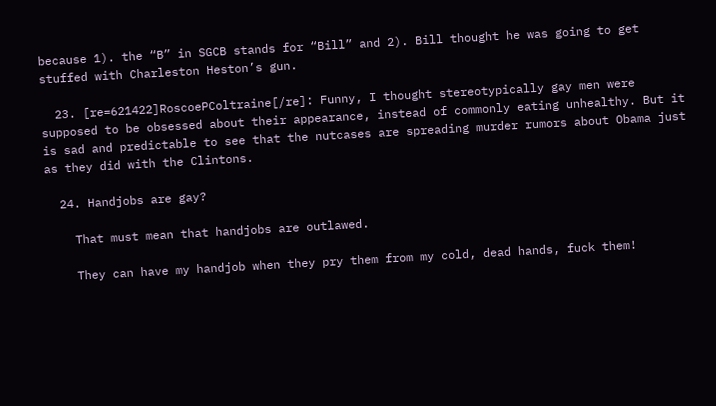because 1). the “B” in SGCB stands for “Bill” and 2). Bill thought he was going to get stuffed with Charleston Heston’s gun.

  23. [re=621422]RoscoePColtraine[/re]: Funny, I thought stereotypically gay men were supposed to be obsessed about their appearance, instead of commonly eating unhealthy. But it is sad and predictable to see that the nutcases are spreading murder rumors about Obama just as they did with the Clintons.

  24. Handjobs are gay?

    That must mean that handjobs are outlawed.

    They can have my handjob when they pry them from my cold, dead hands, fuck them!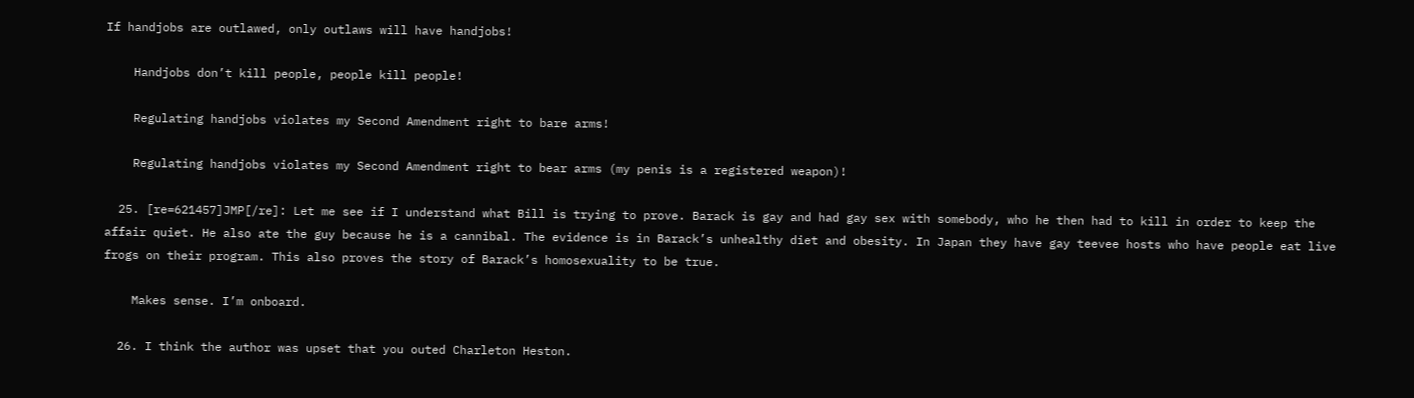If handjobs are outlawed, only outlaws will have handjobs!

    Handjobs don’t kill people, people kill people!

    Regulating handjobs violates my Second Amendment right to bare arms!

    Regulating handjobs violates my Second Amendment right to bear arms (my penis is a registered weapon)!

  25. [re=621457]JMP[/re]: Let me see if I understand what Bill is trying to prove. Barack is gay and had gay sex with somebody, who he then had to kill in order to keep the affair quiet. He also ate the guy because he is a cannibal. The evidence is in Barack’s unhealthy diet and obesity. In Japan they have gay teevee hosts who have people eat live frogs on their program. This also proves the story of Barack’s homosexuality to be true.

    Makes sense. I’m onboard.

  26. I think the author was upset that you outed Charleton Heston.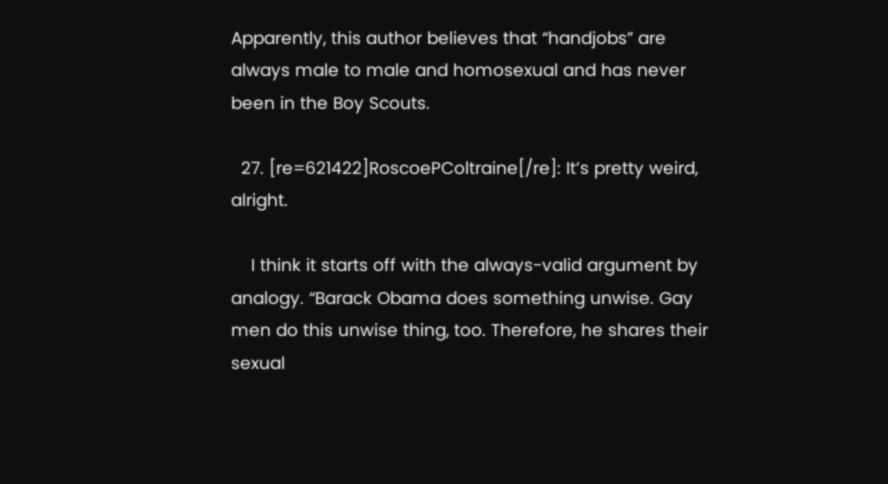Apparently, this author believes that “handjobs” are always male to male and homosexual and has never been in the Boy Scouts.

  27. [re=621422]RoscoePColtraine[/re]: It’s pretty weird, alright.

    I think it starts off with the always-valid argument by analogy. “Barack Obama does something unwise. Gay men do this unwise thing, too. Therefore, he shares their sexual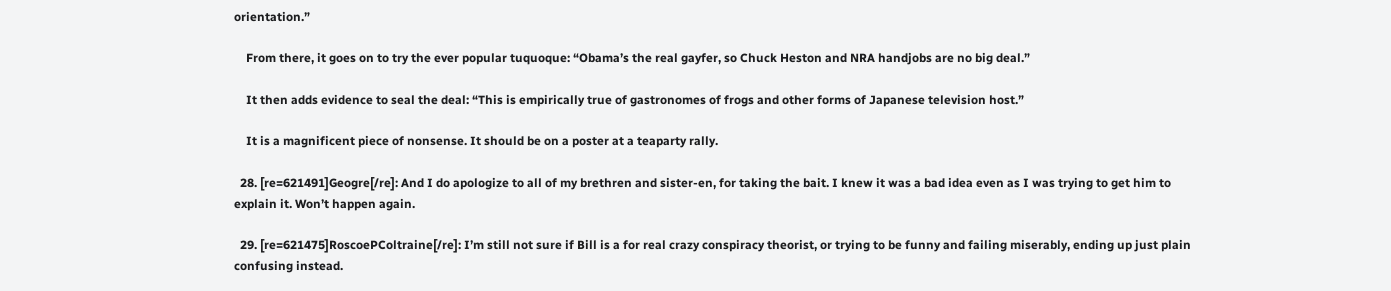orientation.”

    From there, it goes on to try the ever popular tuquoque: “Obama’s the real gayfer, so Chuck Heston and NRA handjobs are no big deal.”

    It then adds evidence to seal the deal: “This is empirically true of gastronomes of frogs and other forms of Japanese television host.”

    It is a magnificent piece of nonsense. It should be on a poster at a teaparty rally.

  28. [re=621491]Geogre[/re]: And I do apologize to all of my brethren and sister-en, for taking the bait. I knew it was a bad idea even as I was trying to get him to explain it. Won’t happen again.

  29. [re=621475]RoscoePColtraine[/re]: I’m still not sure if Bill is a for real crazy conspiracy theorist, or trying to be funny and failing miserably, ending up just plain confusing instead.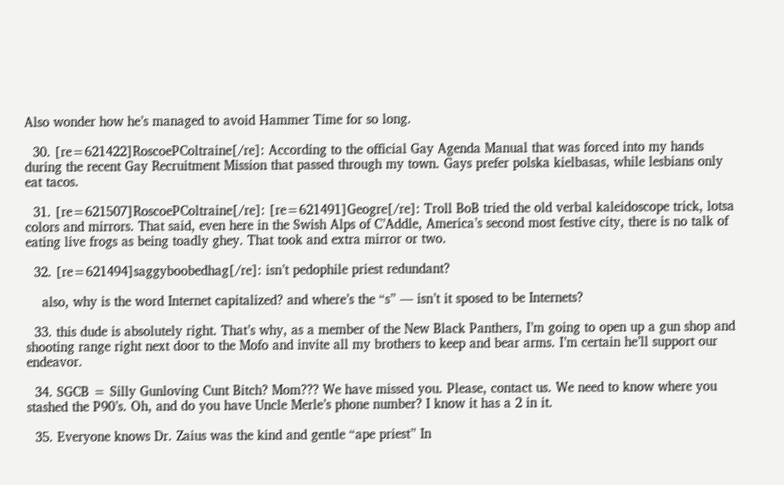Also wonder how he’s managed to avoid Hammer Time for so long.

  30. [re=621422]RoscoePColtraine[/re]: According to the official Gay Agenda Manual that was forced into my hands during the recent Gay Recruitment Mission that passed through my town. Gays prefer polska kielbasas, while lesbians only eat tacos.

  31. [re=621507]RoscoePColtraine[/re]: [re=621491]Geogre[/re]: Troll BoB tried the old verbal kaleidoscope trick, lotsa colors and mirrors. That said, even here in the Swish Alps of C’Addle, America’s second most festive city, there is no talk of eating live frogs as being toadly ghey. That took and extra mirror or two.

  32. [re=621494]saggyboobedhag[/re]: isn’t pedophile priest redundant?

    also, why is the word Internet capitalized? and where’s the “s” — isn’t it sposed to be Internets?

  33. this dude is absolutely right. That’s why, as a member of the New Black Panthers, I’m going to open up a gun shop and shooting range right next door to the Mofo and invite all my brothers to keep and bear arms. I’m certain he’ll support our endeavor.

  34. SGCB = Silly Gunloving Cunt Bitch? Mom??? We have missed you. Please, contact us. We need to know where you stashed the P90’s. Oh, and do you have Uncle Merle’s phone number? I know it has a 2 in it.

  35. Everyone knows Dr. Zaius was the kind and gentle “ape priest” In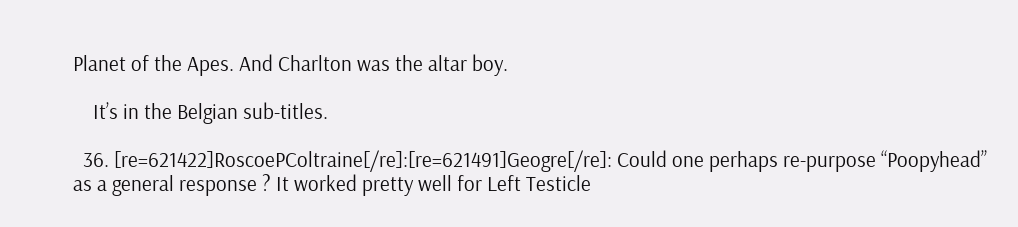Planet of the Apes. And Charlton was the altar boy.

    It’s in the Belgian sub-titles.

  36. [re=621422]RoscoePColtraine[/re]:[re=621491]Geogre[/re]: Could one perhaps re-purpose “Poopyhead” as a general response ? It worked pretty well for Left Testicle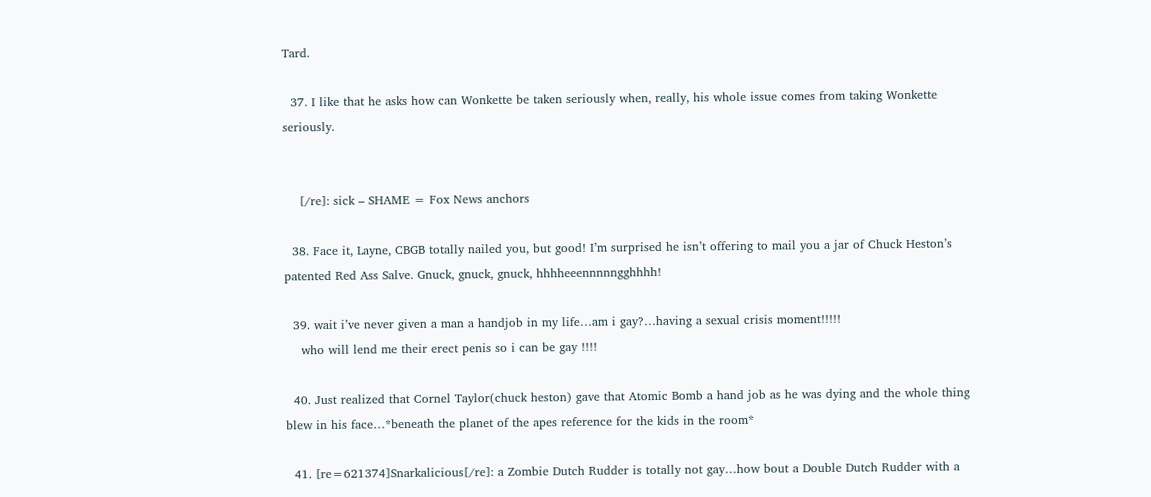Tard.

  37. I like that he asks how can Wonkette be taken seriously when, really, his whole issue comes from taking Wonkette seriously.


    [/re]: sick – SHAME = Fox News anchors

  38. Face it, Layne, CBGB totally nailed you, but good! I’m surprised he isn’t offering to mail you a jar of Chuck Heston’s patented Red Ass Salve. Gnuck, gnuck, gnuck, hhhheeennnnngghhhh!

  39. wait i’ve never given a man a handjob in my life…am i gay?…having a sexual crisis moment!!!!!
    who will lend me their erect penis so i can be gay !!!!

  40. Just realized that Cornel Taylor(chuck heston) gave that Atomic Bomb a hand job as he was dying and the whole thing blew in his face…*beneath the planet of the apes reference for the kids in the room*

  41. [re=621374]Snarkalicious[/re]: a Zombie Dutch Rudder is totally not gay…how bout a Double Dutch Rudder with a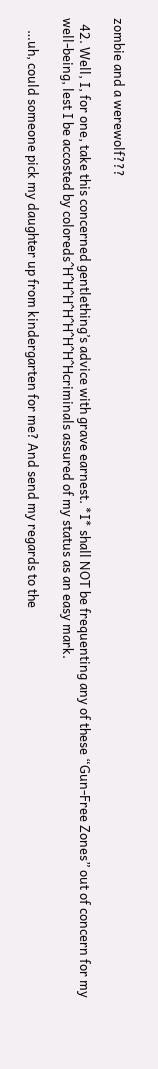zombie and a werewolf???

  42. Well, I, for one, take this concerned gentlething’s advice with grave earnest. *I* shall NOT be frequenting any of these “Gun-Free Zones” out of concern for my well-being, lest I be accosted by coloreds^H^H^H^H^H^H^H^Hcriminals assured of my status as an easy mark.

    …uh, could someone pick my daughter up from kindergarten for me? And send my regards to the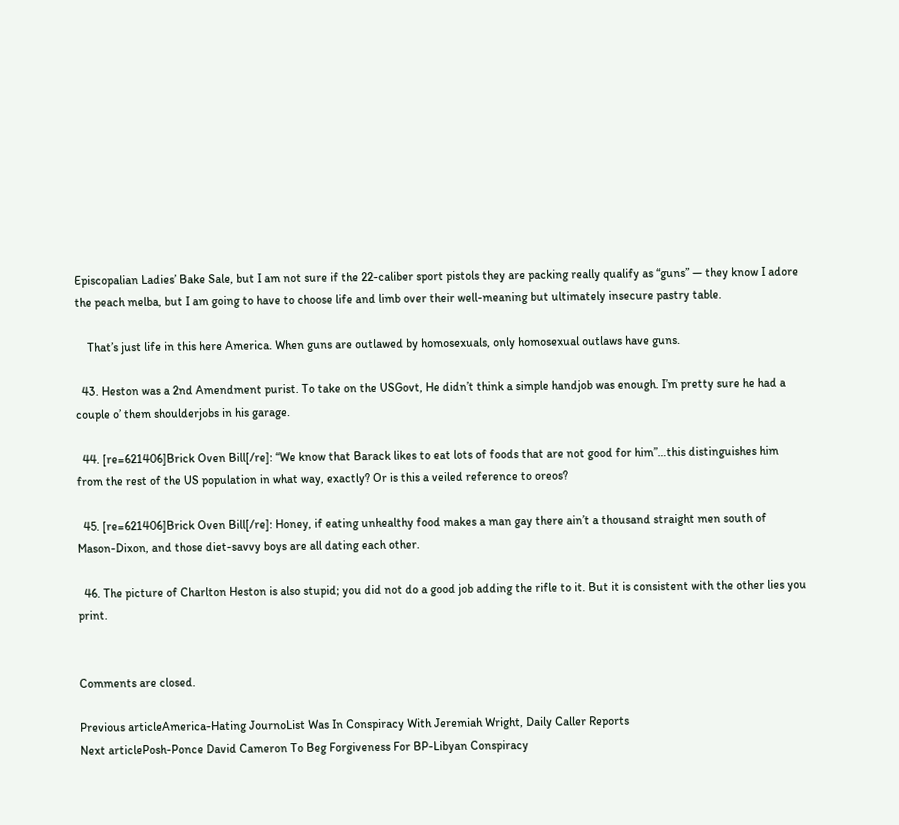Episcopalian Ladies’ Bake Sale, but I am not sure if the 22-caliber sport pistols they are packing really qualify as “guns” — they know I adore the peach melba, but I am going to have to choose life and limb over their well-meaning but ultimately insecure pastry table.

    That’s just life in this here America. When guns are outlawed by homosexuals, only homosexual outlaws have guns.

  43. Heston was a 2nd Amendment purist. To take on the USGovt, He didn’t think a simple handjob was enough. I’m pretty sure he had a couple o’ them shoulderjobs in his garage.

  44. [re=621406]Brick Oven Bill[/re]: “We know that Barack likes to eat lots of foods that are not good for him”…this distinguishes him from the rest of the US population in what way, exactly? Or is this a veiled reference to oreos?

  45. [re=621406]Brick Oven Bill[/re]: Honey, if eating unhealthy food makes a man gay there ain’t a thousand straight men south of Mason-Dixon, and those diet-savvy boys are all dating each other.

  46. The picture of Charlton Heston is also stupid; you did not do a good job adding the rifle to it. But it is consistent with the other lies you print.


Comments are closed.

Previous articleAmerica-Hating JournoList Was In Conspiracy With Jeremiah Wright, Daily Caller Reports
Next articlePosh-Ponce David Cameron To Beg Forgiveness For BP-Libyan Conspiracy